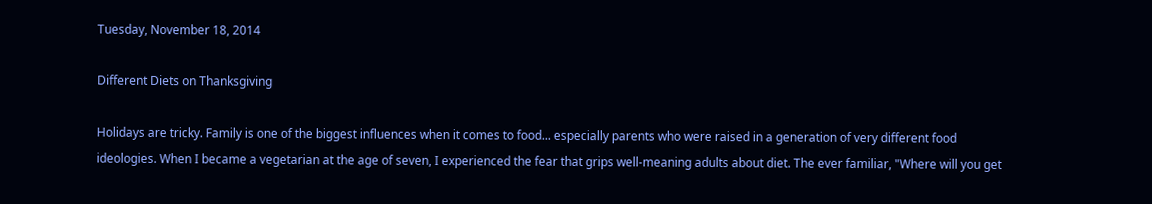Tuesday, November 18, 2014

Different Diets on Thanksgiving

Holidays are tricky. Family is one of the biggest influences when it comes to food... especially parents who were raised in a generation of very different food ideologies. When I became a vegetarian at the age of seven, I experienced the fear that grips well-meaning adults about diet. The ever familiar, "Where will you get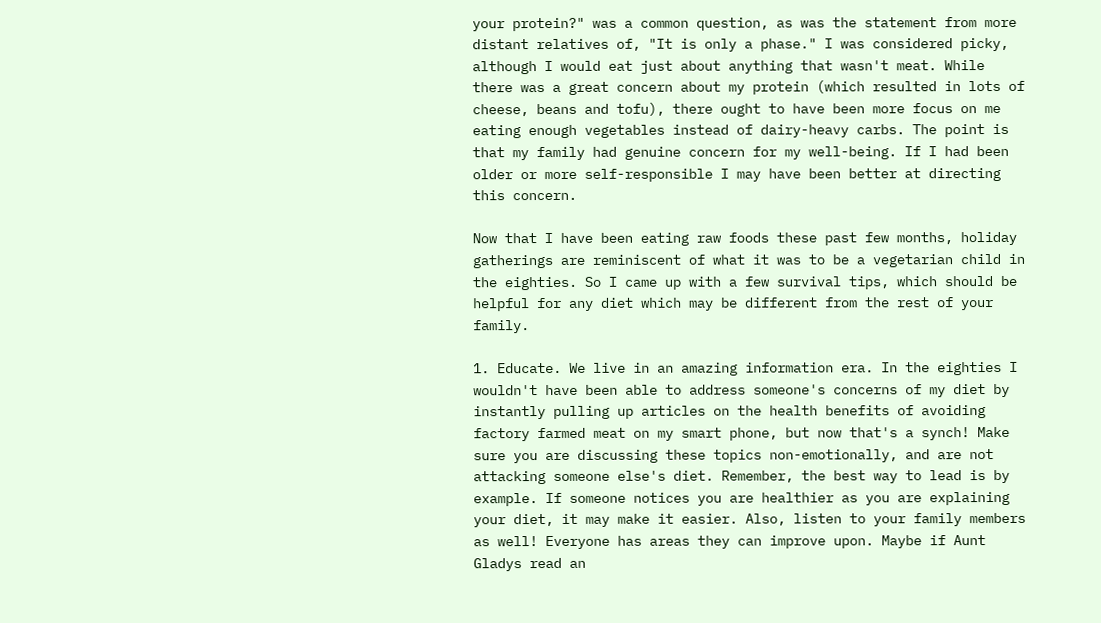your protein?" was a common question, as was the statement from more distant relatives of, "It is only a phase." I was considered picky, although I would eat just about anything that wasn't meat. While there was a great concern about my protein (which resulted in lots of cheese, beans and tofu), there ought to have been more focus on me eating enough vegetables instead of dairy-heavy carbs. The point is that my family had genuine concern for my well-being. If I had been older or more self-responsible I may have been better at directing this concern.

Now that I have been eating raw foods these past few months, holiday gatherings are reminiscent of what it was to be a vegetarian child in the eighties. So I came up with a few survival tips, which should be helpful for any diet which may be different from the rest of your family.

1. Educate. We live in an amazing information era. In the eighties I wouldn't have been able to address someone's concerns of my diet by instantly pulling up articles on the health benefits of avoiding factory farmed meat on my smart phone, but now that's a synch! Make sure you are discussing these topics non-emotionally, and are not attacking someone else's diet. Remember, the best way to lead is by example. If someone notices you are healthier as you are explaining your diet, it may make it easier. Also, listen to your family members as well! Everyone has areas they can improve upon. Maybe if Aunt Gladys read an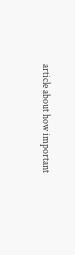article about how important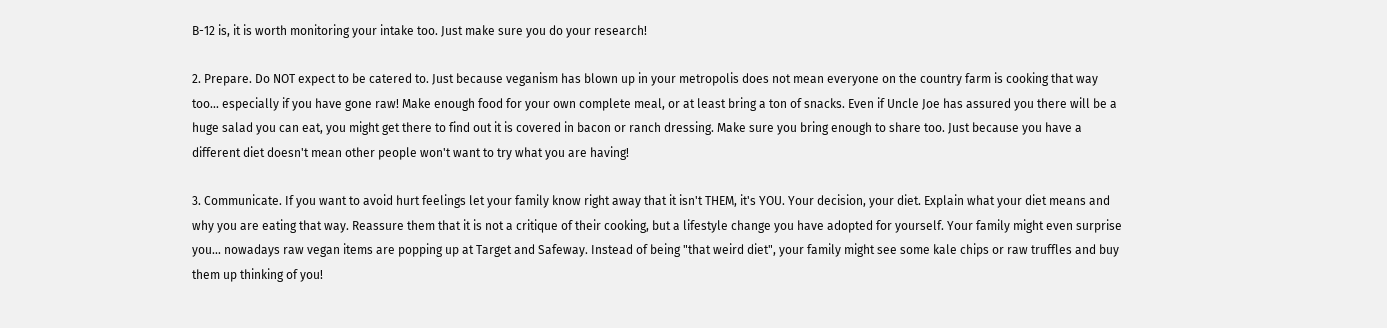B-12 is, it is worth monitoring your intake too. Just make sure you do your research!

2. Prepare. Do NOT expect to be catered to. Just because veganism has blown up in your metropolis does not mean everyone on the country farm is cooking that way too... especially if you have gone raw! Make enough food for your own complete meal, or at least bring a ton of snacks. Even if Uncle Joe has assured you there will be a huge salad you can eat, you might get there to find out it is covered in bacon or ranch dressing. Make sure you bring enough to share too. Just because you have a different diet doesn't mean other people won't want to try what you are having!

3. Communicate. If you want to avoid hurt feelings let your family know right away that it isn't THEM, it's YOU. Your decision, your diet. Explain what your diet means and why you are eating that way. Reassure them that it is not a critique of their cooking, but a lifestyle change you have adopted for yourself. Your family might even surprise you... nowadays raw vegan items are popping up at Target and Safeway. Instead of being "that weird diet", your family might see some kale chips or raw truffles and buy them up thinking of you!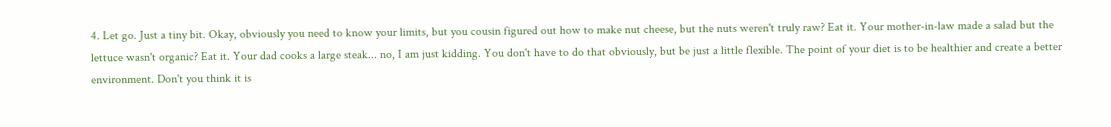4. Let go. Just a tiny bit. Okay, obviously you need to know your limits, but you cousin figured out how to make nut cheese, but the nuts weren't truly raw? Eat it. Your mother-in-law made a salad but the lettuce wasn't organic? Eat it. Your dad cooks a large steak... no, I am just kidding. You don't have to do that obviously, but be just a little flexible. The point of your diet is to be healthier and create a better environment. Don't you think it is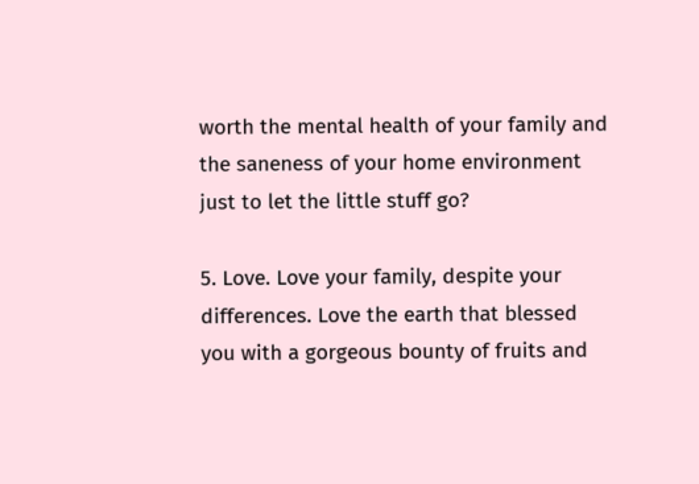worth the mental health of your family and the saneness of your home environment just to let the little stuff go?

5. Love. Love your family, despite your differences. Love the earth that blessed you with a gorgeous bounty of fruits and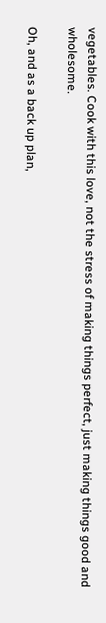vegetables. Cook with this love, not the stress of making things perfect, just making things good and wholesome.

Oh, and as a back up plan,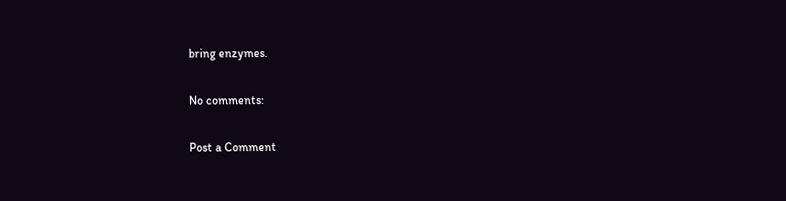bring enzymes.

No comments:

Post a Comment